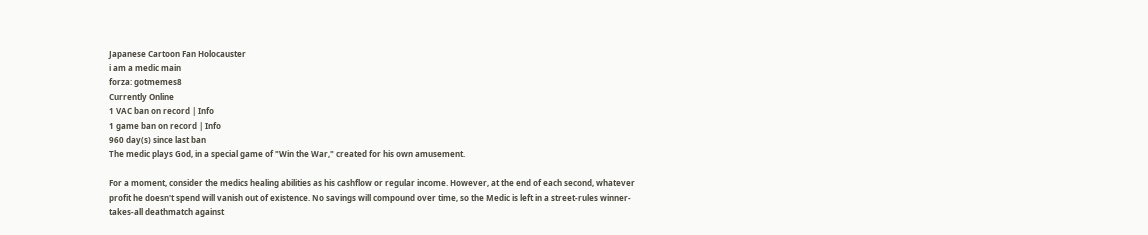Japanese Cartoon Fan Holocauster
i am a medic main
forza: gotmemes8
Currently Online
1 VAC ban on record | Info
1 game ban on record | Info
960 day(s) since last ban
The medic plays God, in a special game of "Win the War," created for his own amusement.

For a moment, consider the medics healing abilities as his cashflow or regular income. However, at the end of each second, whatever profit he doesn't spend will vanish out of existence. No savings will compound over time, so the Medic is left in a street-rules winner-takes-all deathmatch against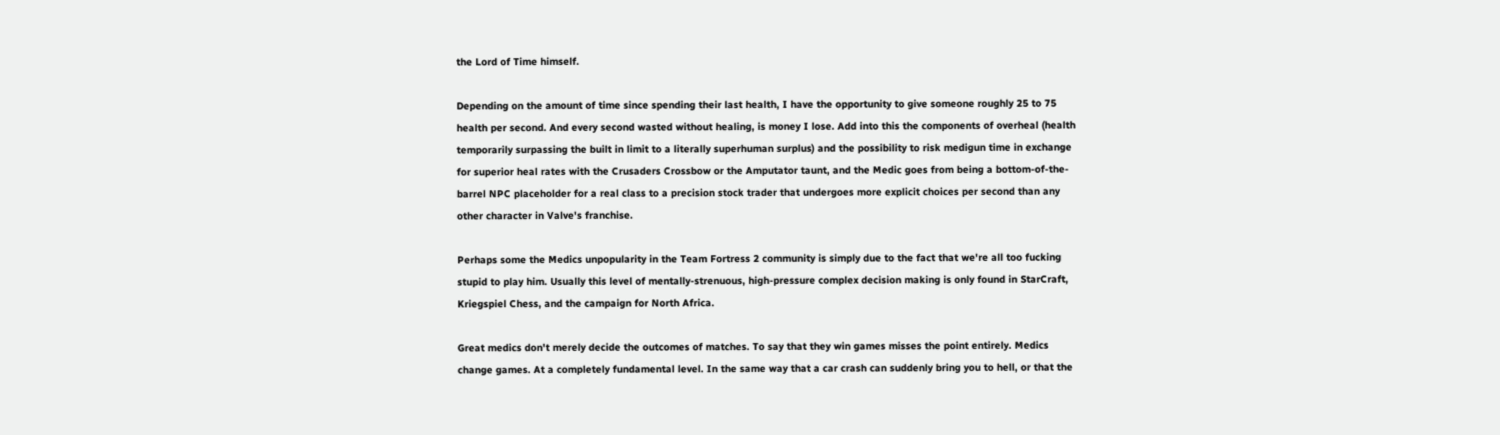the Lord of Time himself.

Depending on the amount of time since spending their last health, I have the opportunity to give someone roughly 25 to 75 health per second. And every second wasted without healing, is money I lose. Add into this the components of overheal (health temporarily surpassing the built in limit to a literally superhuman surplus) and the possibility to risk medigun time in exchange for superior heal rates with the Crusaders Crossbow or the Amputator taunt, and the Medic goes from being a bottom-of-the-barrel NPC placeholder for a real class to a precision stock trader that undergoes more explicit choices per second than any other character in Valve's franchise.

Perhaps some the Medics unpopularity in the Team Fortress 2 community is simply due to the fact that we're all too fucking stupid to play him. Usually this level of mentally-strenuous, high-pressure complex decision making is only found in StarCraft, Kriegspiel Chess, and the campaign for North Africa.

Great medics don't merely decide the outcomes of matches. To say that they win games misses the point entirely. Medics change games. At a completely fundamental level. In the same way that a car crash can suddenly bring you to hell, or that the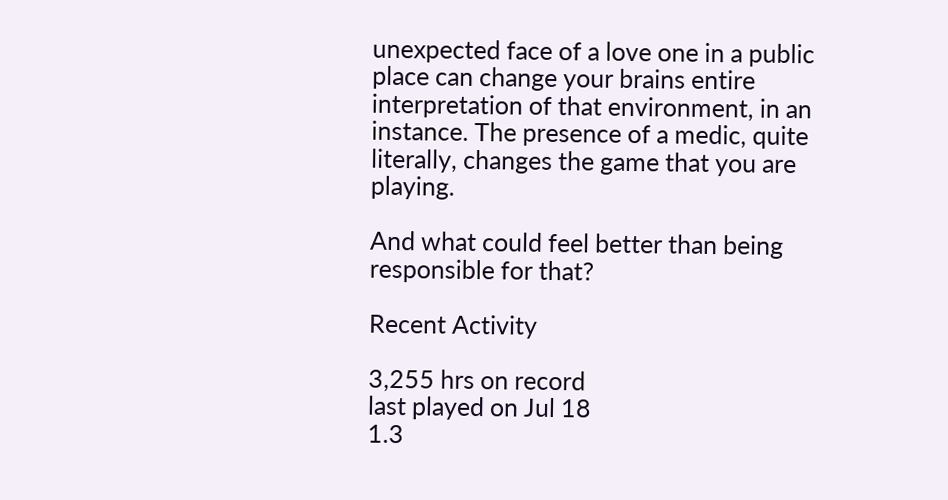unexpected face of a love one in a public place can change your brains entire interpretation of that environment, in an instance. The presence of a medic, quite literally, changes the game that you are playing.

And what could feel better than being responsible for that?

Recent Activity

3,255 hrs on record
last played on Jul 18
1.3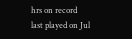hrs on record
last played on Jul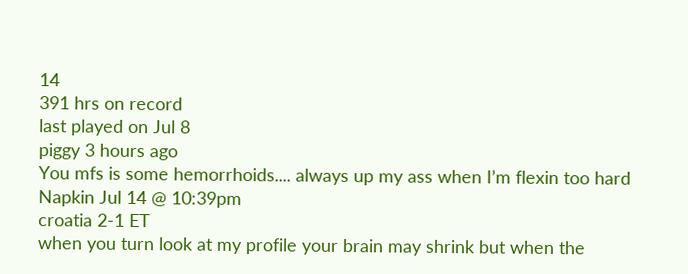14
391 hrs on record
last played on Jul 8
piggy 3 hours ago
You mfs is some hemorrhoids.... always up my ass when I’m flexin too hard
Napkin Jul 14 @ 10:39pm
croatia 2-1 ET
when you turn look at my profile your brain may shrink but when the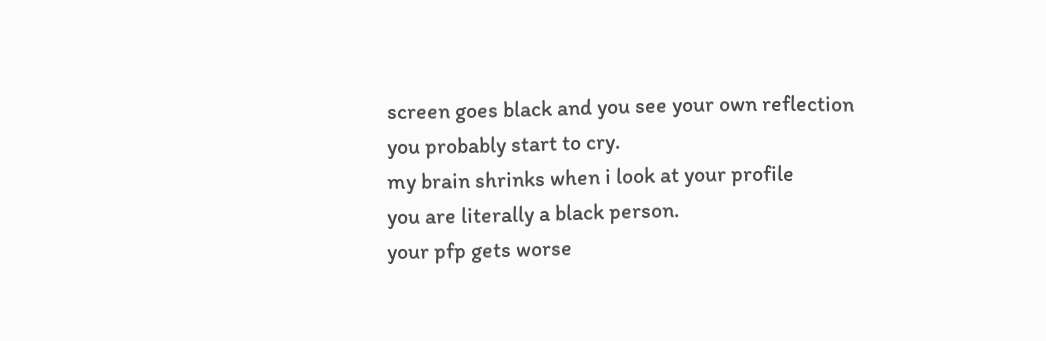screen goes black and you see your own reflection you probably start to cry.
my brain shrinks when i look at your profile
you are literally a black person.
your pfp gets worse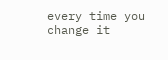every time you change it